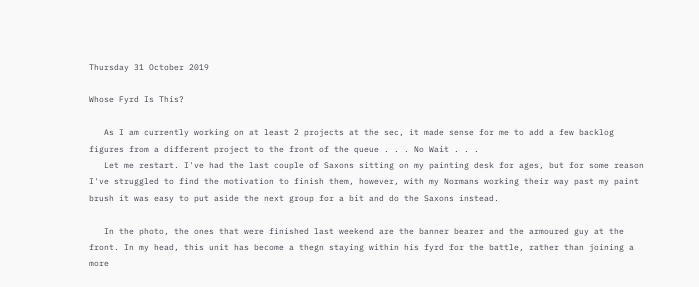Thursday 31 October 2019

Whose Fyrd Is This?

   As I am currently working on at least 2 projects at the sec, it made sense for me to add a few backlog figures from a different project to the front of the queue . . . No Wait . . .
   Let me restart. I've had the last couple of Saxons sitting on my painting desk for ages, but for some reason I've struggled to find the motivation to finish them, however, with my Normans working their way past my paint brush it was easy to put aside the next group for a bit and do the Saxons instead.

   In the photo, the ones that were finished last weekend are the banner bearer and the armoured guy at the front. In my head, this unit has become a thegn staying within his fyrd for the battle, rather than joining a more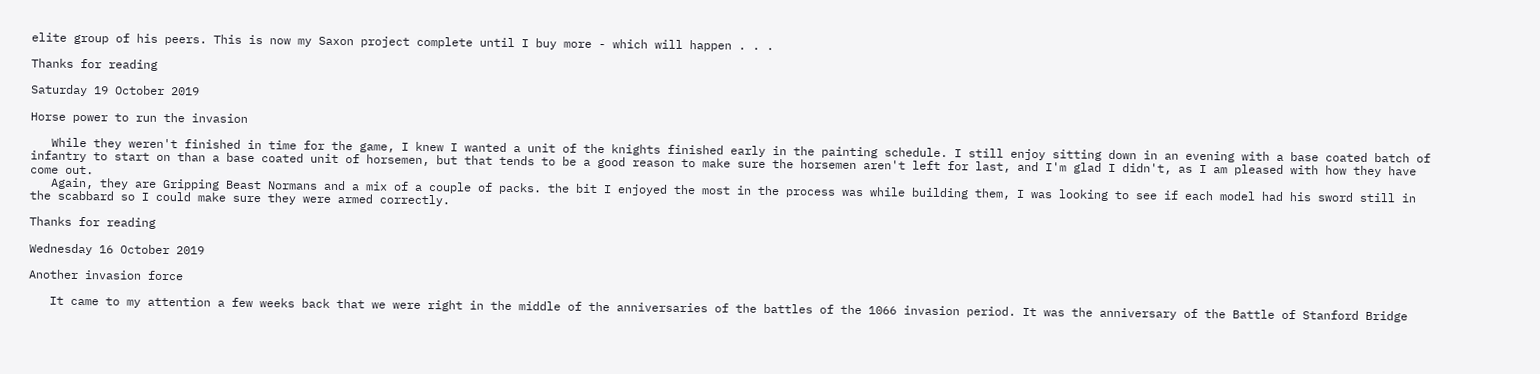elite group of his peers. This is now my Saxon project complete until I buy more - which will happen . . .

Thanks for reading

Saturday 19 October 2019

Horse power to run the invasion

   While they weren't finished in time for the game, I knew I wanted a unit of the knights finished early in the painting schedule. I still enjoy sitting down in an evening with a base coated batch of infantry to start on than a base coated unit of horsemen, but that tends to be a good reason to make sure the horsemen aren't left for last, and I'm glad I didn't, as I am pleased with how they have come out.
   Again, they are Gripping Beast Normans and a mix of a couple of packs. the bit I enjoyed the most in the process was while building them, I was looking to see if each model had his sword still in the scabbard so I could make sure they were armed correctly.

Thanks for reading

Wednesday 16 October 2019

Another invasion force

   It came to my attention a few weeks back that we were right in the middle of the anniversaries of the battles of the 1066 invasion period. It was the anniversary of the Battle of Stanford Bridge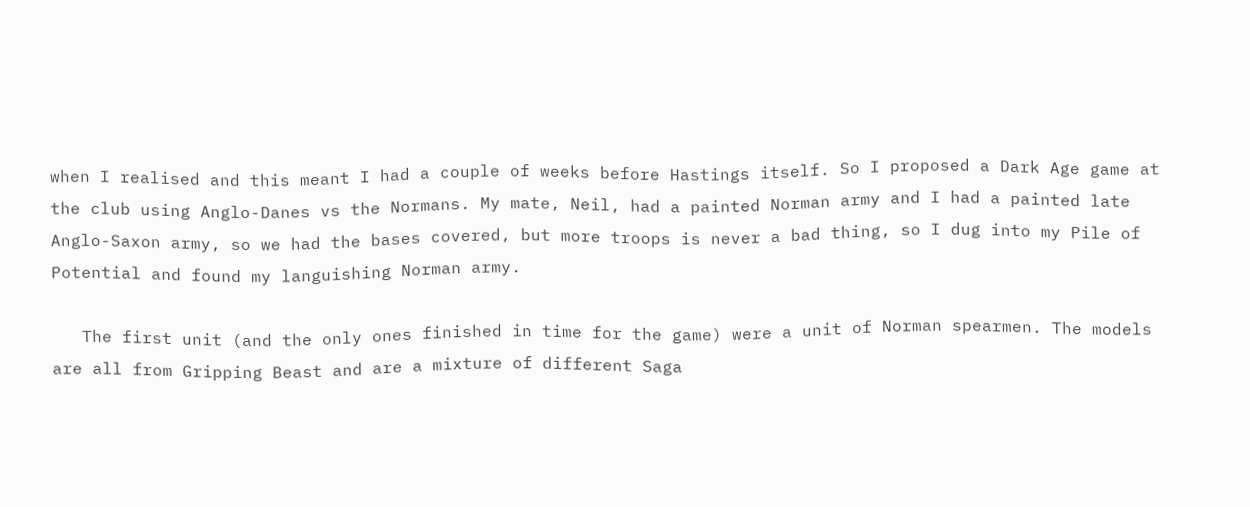when I realised and this meant I had a couple of weeks before Hastings itself. So I proposed a Dark Age game at the club using Anglo-Danes vs the Normans. My mate, Neil, had a painted Norman army and I had a painted late Anglo-Saxon army, so we had the bases covered, but more troops is never a bad thing, so I dug into my Pile of Potential and found my languishing Norman army.

   The first unit (and the only ones finished in time for the game) were a unit of Norman spearmen. The models are all from Gripping Beast and are a mixture of different Saga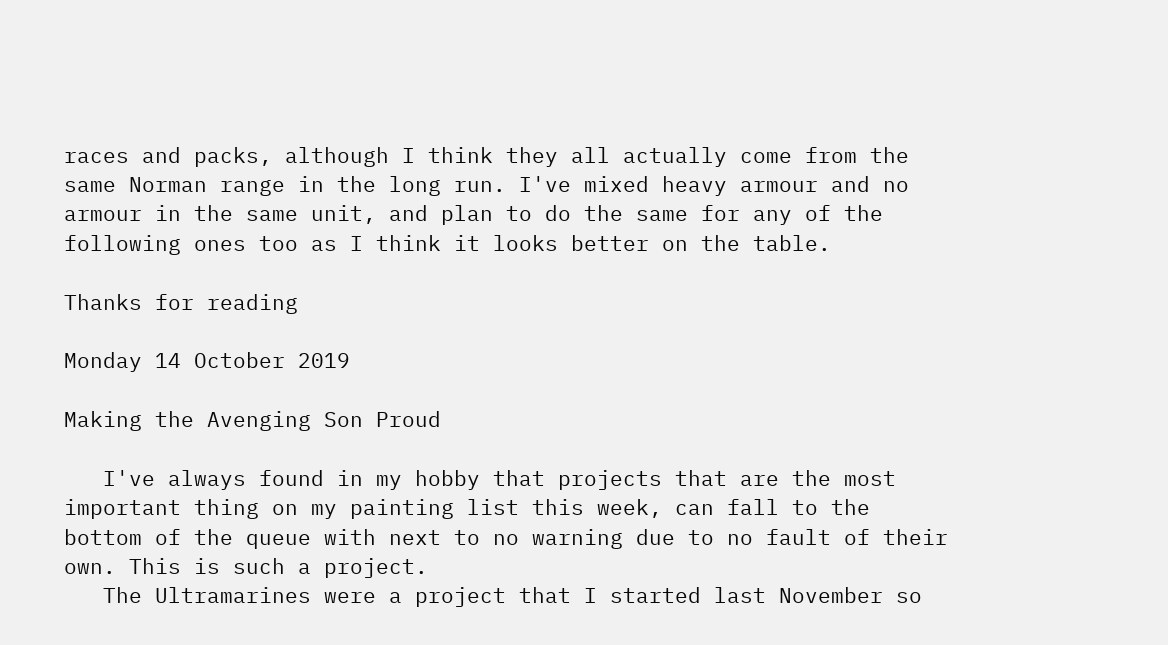races and packs, although I think they all actually come from the same Norman range in the long run. I've mixed heavy armour and no armour in the same unit, and plan to do the same for any of the following ones too as I think it looks better on the table.

Thanks for reading

Monday 14 October 2019

Making the Avenging Son Proud

   I've always found in my hobby that projects that are the most important thing on my painting list this week, can fall to the bottom of the queue with next to no warning due to no fault of their own. This is such a project.
   The Ultramarines were a project that I started last November so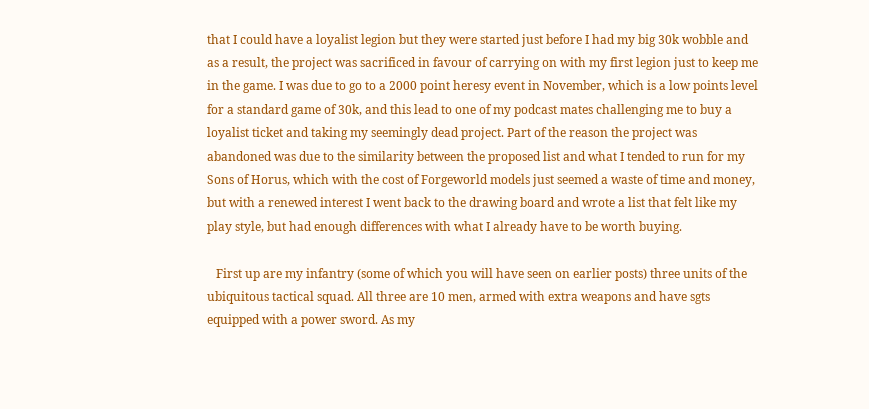that I could have a loyalist legion but they were started just before I had my big 30k wobble and as a result, the project was sacrificed in favour of carrying on with my first legion just to keep me in the game. I was due to go to a 2000 point heresy event in November, which is a low points level for a standard game of 30k, and this lead to one of my podcast mates challenging me to buy a loyalist ticket and taking my seemingly dead project. Part of the reason the project was abandoned was due to the similarity between the proposed list and what I tended to run for my Sons of Horus, which with the cost of Forgeworld models just seemed a waste of time and money, but with a renewed interest I went back to the drawing board and wrote a list that felt like my play style, but had enough differences with what I already have to be worth buying.

   First up are my infantry (some of which you will have seen on earlier posts) three units of the ubiquitous tactical squad. All three are 10 men, armed with extra weapons and have sgts equipped with a power sword. As my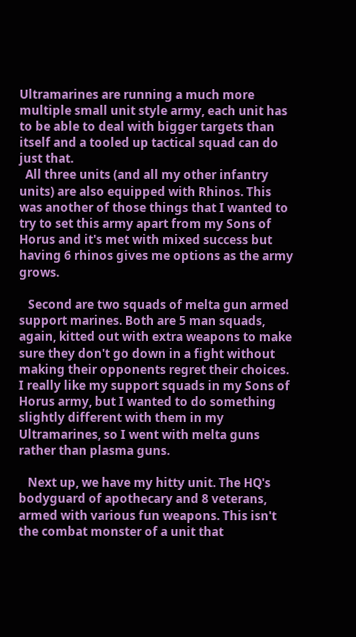Ultramarines are running a much more multiple small unit style army, each unit has to be able to deal with bigger targets than itself and a tooled up tactical squad can do just that.
  All three units (and all my other infantry units) are also equipped with Rhinos. This was another of those things that I wanted to try to set this army apart from my Sons of Horus and it's met with mixed success but having 6 rhinos gives me options as the army grows.

   Second are two squads of melta gun armed support marines. Both are 5 man squads, again, kitted out with extra weapons to make sure they don't go down in a fight without making their opponents regret their choices. I really like my support squads in my Sons of Horus army, but I wanted to do something slightly different with them in my Ultramarines, so I went with melta guns rather than plasma guns.

   Next up, we have my hitty unit. The HQ's bodyguard of apothecary and 8 veterans, armed with various fun weapons. This isn't the combat monster of a unit that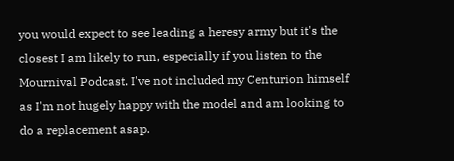you would expect to see leading a heresy army but it's the closest I am likely to run, especially if you listen to the Mournival Podcast. I've not included my Centurion himself as I'm not hugely happy with the model and am looking to do a replacement asap.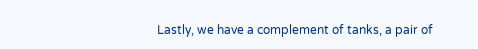Lastly, we have a complement of tanks, a pair of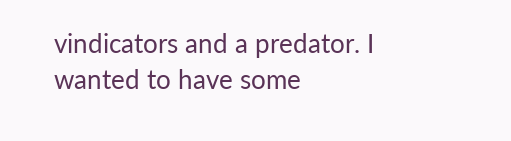vindicators and a predator. I wanted to have some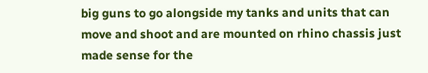big guns to go alongside my tanks and units that can move and shoot and are mounted on rhino chassis just made sense for the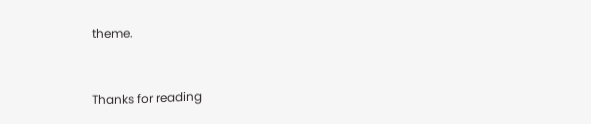theme.


Thanks for reading